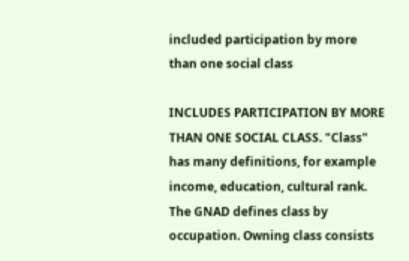included participation by more than one social class

INCLUDES PARTICIPATION BY MORE THAN ONE SOCIAL CLASS. "Class" has many definitions, for example income, education, cultural rank. The GNAD defines class by occupation. Owning class consists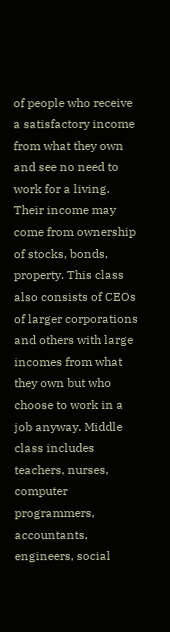of people who receive a satisfactory income from what they own and see no need to work for a living. Their income may come from ownership of stocks, bonds, property. This class also consists of CEOs of larger corporations and others with large incomes from what they own but who choose to work in a job anyway. Middle class includes teachers, nurses, computer programmers, accountants, engineers, social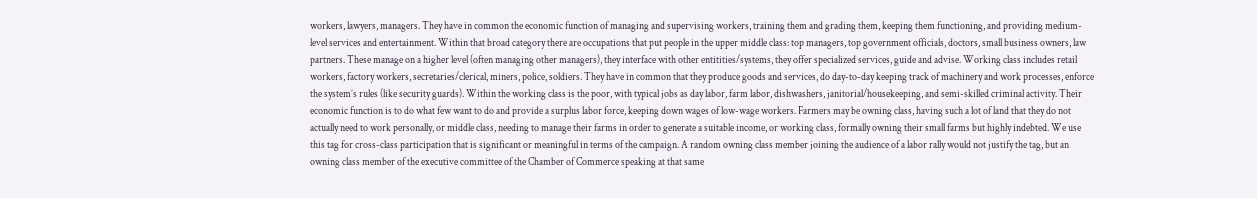workers, lawyers, managers. They have in common the economic function of managing and supervising workers, training them and grading them, keeping them functioning, and providing medium-level services and entertainment. Within that broad category there are occupations that put people in the upper middle class: top managers, top government officials, doctors, small business owners, law partners. These manage on a higher level (often managing other managers), they interface with other entitities/systems, they offer specialized services, guide and advise. Working class includes retail workers, factory workers, secretaries/clerical, miners, police, soldiers. They have in common that they produce goods and services, do day-to-day keeping track of machinery and work processes, enforce the system’s rules (like security guards). Within the working class is the poor, with typical jobs as day labor, farm labor, dishwashers, janitorial/housekeeping, and semi-skilled criminal activity. Their economic function is to do what few want to do and provide a surplus labor force, keeping down wages of low-wage workers. Farmers may be owning class, having such a lot of land that they do not actually need to work personally, or middle class, needing to manage their farms in order to generate a suitable income, or working class, formally owning their small farms but highly indebted. We use this tag for cross-class participation that is significant or meaningful in terms of the campaign. A random owning class member joining the audience of a labor rally would not justify the tag, but an owning class member of the executive committee of the Chamber of Commerce speaking at that same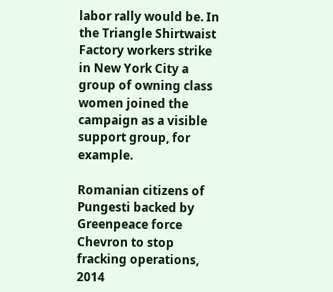labor rally would be. In the Triangle Shirtwaist Factory workers strike in New York City a group of owning class women joined the campaign as a visible support group, for example.

Romanian citizens of Pungesti backed by Greenpeace force Chevron to stop fracking operations, 2014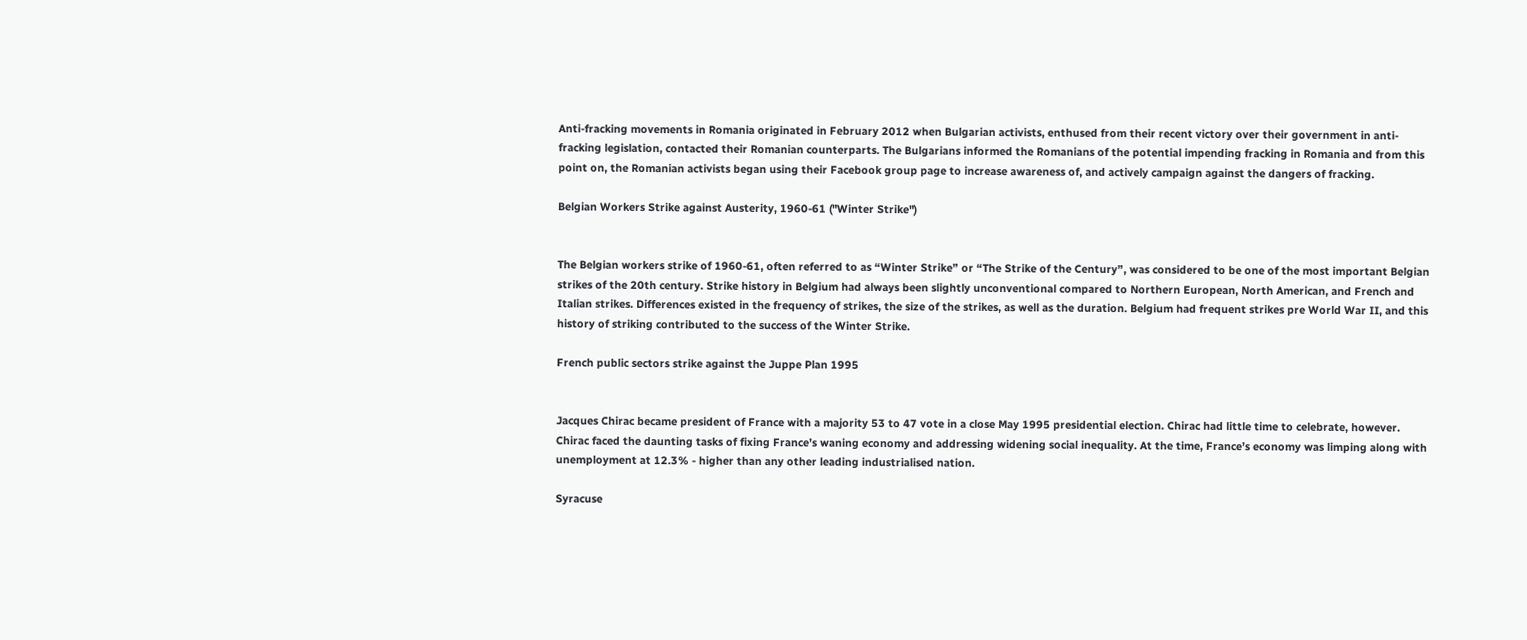Anti-fracking movements in Romania originated in February 2012 when Bulgarian activists, enthused from their recent victory over their government in anti-fracking legislation, contacted their Romanian counterparts. The Bulgarians informed the Romanians of the potential impending fracking in Romania and from this point on, the Romanian activists began using their Facebook group page to increase awareness of, and actively campaign against the dangers of fracking.

Belgian Workers Strike against Austerity, 1960-61 ("Winter Strike")


The Belgian workers strike of 1960-61, often referred to as “Winter Strike” or “The Strike of the Century”, was considered to be one of the most important Belgian strikes of the 20th century. Strike history in Belgium had always been slightly unconventional compared to Northern European, North American, and French and Italian strikes. Differences existed in the frequency of strikes, the size of the strikes, as well as the duration. Belgium had frequent strikes pre World War II, and this history of striking contributed to the success of the Winter Strike.

French public sectors strike against the Juppe Plan 1995


Jacques Chirac became president of France with a majority 53 to 47 vote in a close May 1995 presidential election. Chirac had little time to celebrate, however. Chirac faced the daunting tasks of fixing France’s waning economy and addressing widening social inequality. At the time, France’s economy was limping along with unemployment at 12.3% - higher than any other leading industrialised nation.

Syracuse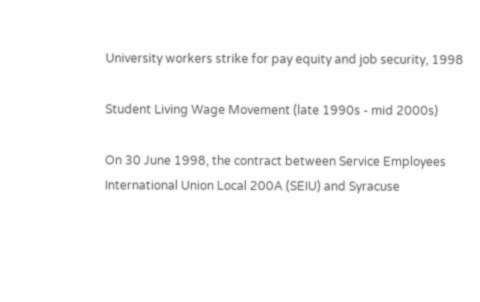University workers strike for pay equity and job security, 1998

Student Living Wage Movement (late 1990s - mid 2000s)

On 30 June 1998, the contract between Service Employees International Union Local 200A (SEIU) and Syracuse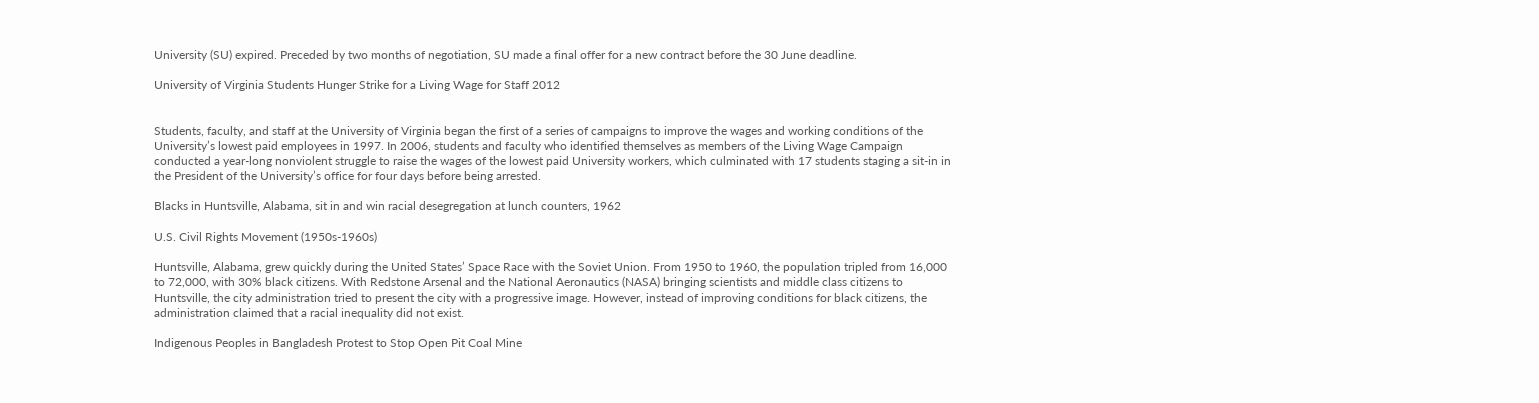University (SU) expired. Preceded by two months of negotiation, SU made a final offer for a new contract before the 30 June deadline.

University of Virginia Students Hunger Strike for a Living Wage for Staff 2012


Students, faculty, and staff at the University of Virginia began the first of a series of campaigns to improve the wages and working conditions of the University’s lowest paid employees in 1997. In 2006, students and faculty who identified themselves as members of the Living Wage Campaign conducted a year-long nonviolent struggle to raise the wages of the lowest paid University workers, which culminated with 17 students staging a sit-in in the President of the University’s office for four days before being arrested.

Blacks in Huntsville, Alabama, sit in and win racial desegregation at lunch counters, 1962

U.S. Civil Rights Movement (1950s-1960s)

Huntsville, Alabama, grew quickly during the United States’ Space Race with the Soviet Union. From 1950 to 1960, the population tripled from 16,000 to 72,000, with 30% black citizens. With Redstone Arsenal and the National Aeronautics (NASA) bringing scientists and middle class citizens to Huntsville, the city administration tried to present the city with a progressive image. However, instead of improving conditions for black citizens, the administration claimed that a racial inequality did not exist.

Indigenous Peoples in Bangladesh Protest to Stop Open Pit Coal Mine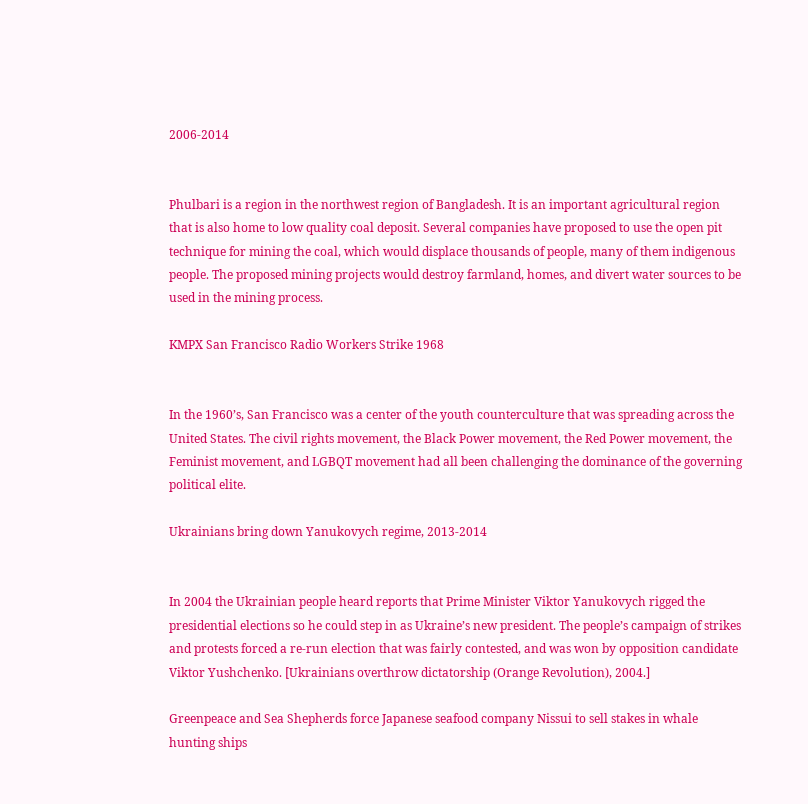2006-2014


Phulbari is a region in the northwest region of Bangladesh. It is an important agricultural region that is also home to low quality coal deposit. Several companies have proposed to use the open pit technique for mining the coal, which would displace thousands of people, many of them indigenous people. The proposed mining projects would destroy farmland, homes, and divert water sources to be used in the mining process.

KMPX San Francisco Radio Workers Strike 1968


In the 1960’s, San Francisco was a center of the youth counterculture that was spreading across the United States. The civil rights movement, the Black Power movement, the Red Power movement, the Feminist movement, and LGBQT movement had all been challenging the dominance of the governing political elite.

Ukrainians bring down Yanukovych regime, 2013-2014


In 2004 the Ukrainian people heard reports that Prime Minister Viktor Yanukovych rigged the presidential elections so he could step in as Ukraine’s new president. The people’s campaign of strikes and protests forced a re-run election that was fairly contested, and was won by opposition candidate Viktor Yushchenko. [Ukrainians overthrow dictatorship (Orange Revolution), 2004.]

Greenpeace and Sea Shepherds force Japanese seafood company Nissui to sell stakes in whale hunting ships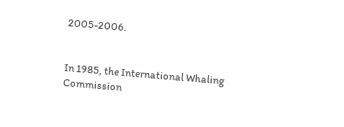2005-2006.


In 1985, the International Whaling Commission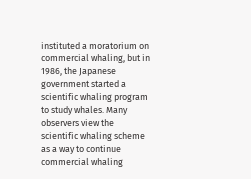instituted a moratorium on commercial whaling, but in 1986, the Japanese government started a scientific whaling program to study whales. Many observers view the scientific whaling scheme as a way to continue commercial whaling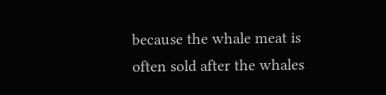because the whale meat is often sold after the whales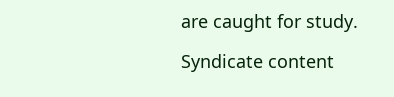are caught for study.

Syndicate content